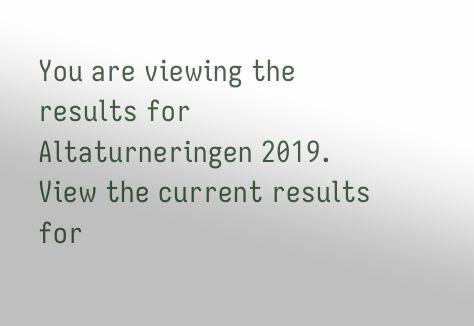You are viewing the results for Altaturneringen 2019. View the current results for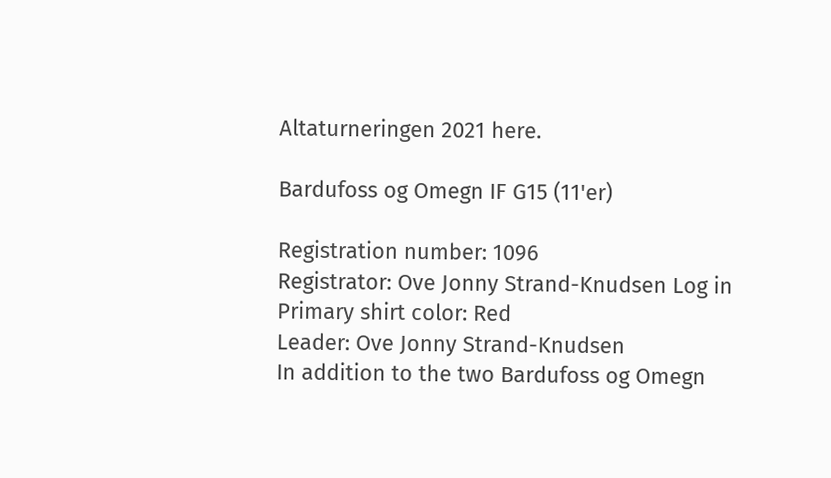Altaturneringen 2021 here.

Bardufoss og Omegn IF G15 (11'er)

Registration number: 1096
Registrator: Ove Jonny Strand-Knudsen Log in
Primary shirt color: Red
Leader: Ove Jonny Strand-Knudsen
In addition to the two Bardufoss og Omegn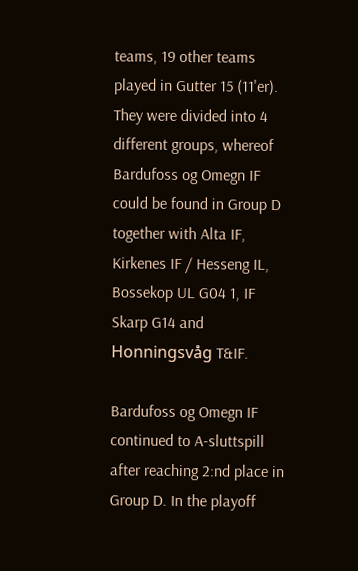teams, 19 other teams played in Gutter 15 (11'er). They were divided into 4 different groups, whereof Bardufoss og Omegn IF could be found in Group D together with Alta IF, Kirkenes IF / Hesseng IL, Bossekop UL G04 1, IF Skarp G14 and Honningsvåg T&IF.

Bardufoss og Omegn IF continued to A-sluttspill after reaching 2:nd place in Group D. In the playoff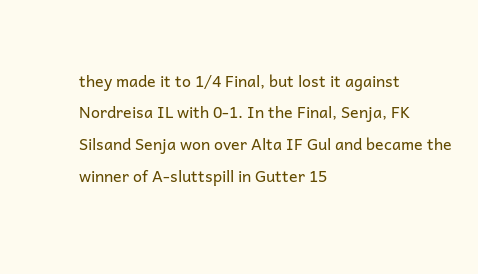they made it to 1/4 Final, but lost it against Nordreisa IL with 0-1. In the Final, Senja, FK Silsand Senja won over Alta IF Gul and became the winner of A-sluttspill in Gutter 15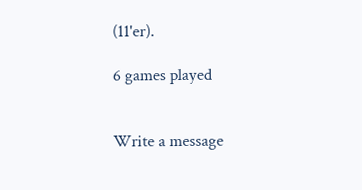(11'er).

6 games played


Write a message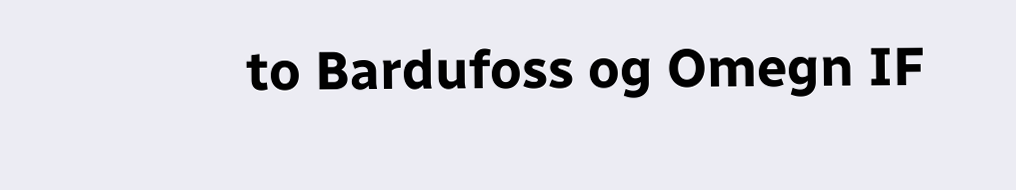to Bardufoss og Omegn IF